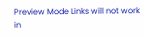Preview Mode Links will not work in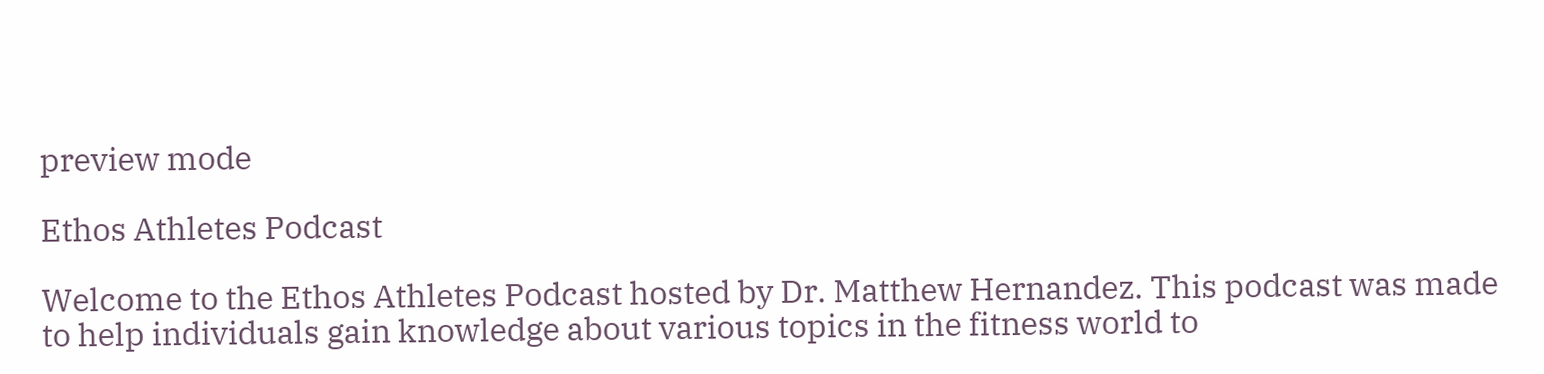preview mode

Ethos Athletes Podcast

Welcome to the Ethos Athletes Podcast hosted by Dr. Matthew Hernandez. This podcast was made to help individuals gain knowledge about various topics in the fitness world to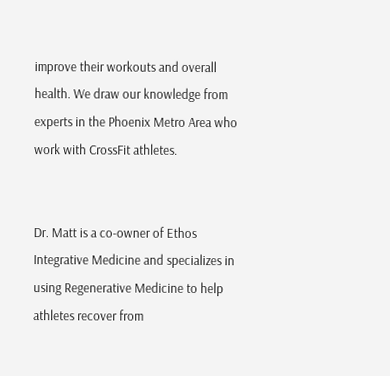improve their workouts and overall health. We draw our knowledge from experts in the Phoenix Metro Area who work with CrossFit athletes.


Dr. Matt is a co-owner of Ethos Integrative Medicine and specializes in using Regenerative Medicine to help athletes recover from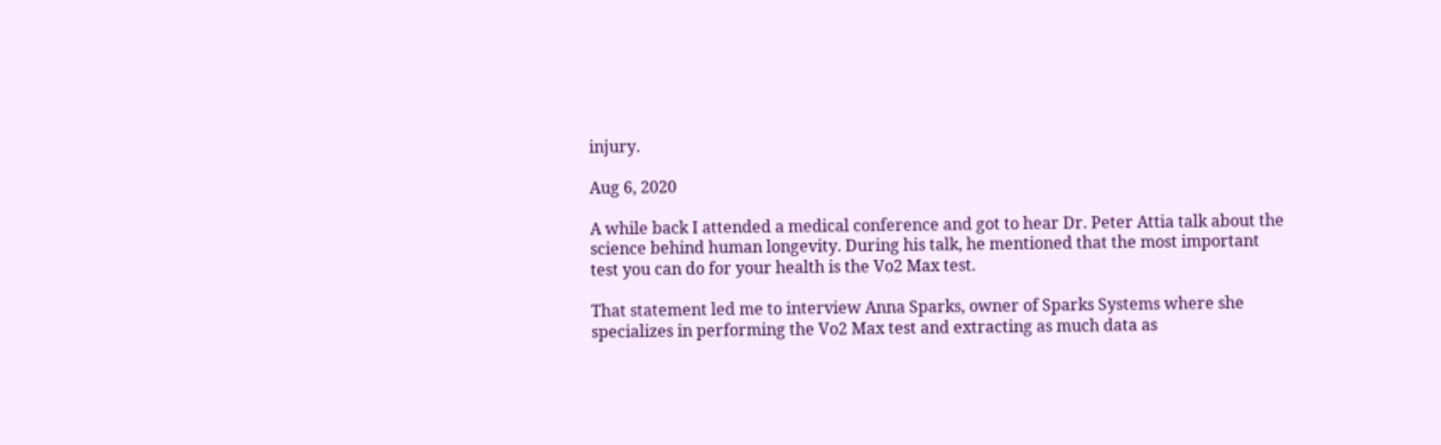injury.

Aug 6, 2020

A while back I attended a medical conference and got to hear Dr. Peter Attia talk about the science behind human longevity. During his talk, he mentioned that the most important test you can do for your health is the Vo2 Max test.

That statement led me to interview Anna Sparks, owner of Sparks Systems where she specializes in performing the Vo2 Max test and extracting as much data as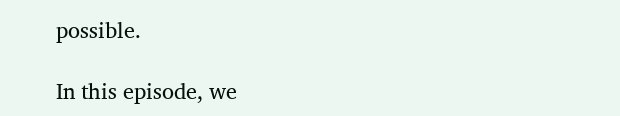possible.

In this episode, we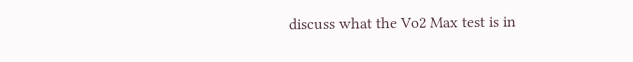discuss what the Vo2 Max test is in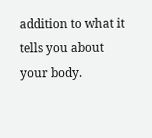addition to what it tells you about your body.